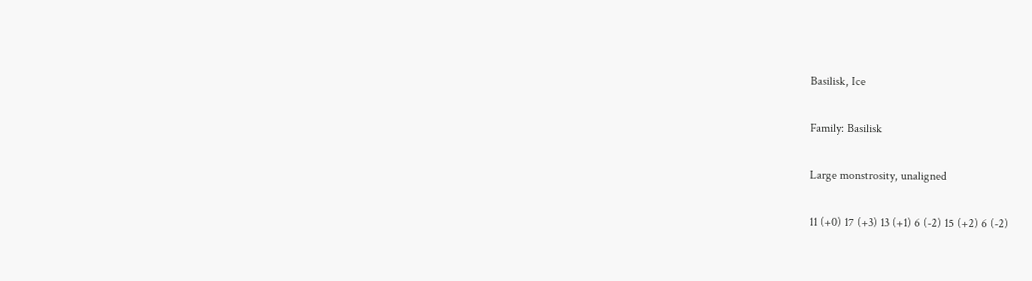Basilisk, Ice

Family: Basilisk

Large monstrosity, unaligned

11 (+0) 17 (+3) 13 (+1) 6 (-2) 15 (+2) 6 (-2)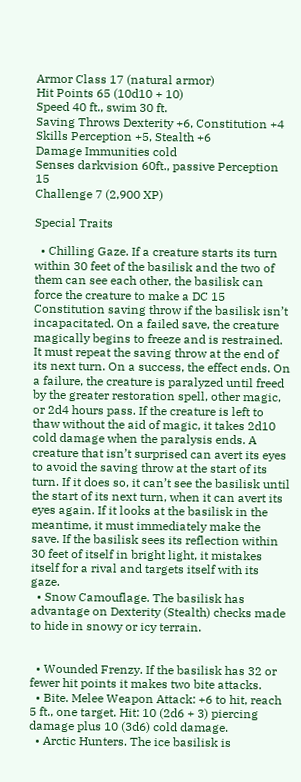Armor Class 17 (natural armor)
Hit Points 65 (10d10 + 10)
Speed 40 ft., swim 30 ft.
Saving Throws Dexterity +6, Constitution +4
Skills Perception +5, Stealth +6
Damage Immunities cold
Senses darkvision 60ft., passive Perception 15
Challenge 7 (2,900 XP)

Special Traits

  • Chilling Gaze. If a creature starts its turn within 30 feet of the basilisk and the two of them can see each other, the basilisk can force the creature to make a DC 15 Constitution saving throw if the basilisk isn’t incapacitated. On a failed save, the creature magically begins to freeze and is restrained. It must repeat the saving throw at the end of its next turn. On a success, the effect ends. On a failure, the creature is paralyzed until freed by the greater restoration spell, other magic, or 2d4 hours pass. If the creature is left to thaw without the aid of magic, it takes 2d10 cold damage when the paralysis ends. A creature that isn’t surprised can avert its eyes to avoid the saving throw at the start of its turn. If it does so, it can’t see the basilisk until the start of its next turn, when it can avert its eyes again. If it looks at the basilisk in the meantime, it must immediately make the save. If the basilisk sees its reflection within 30 feet of itself in bright light, it mistakes itself for a rival and targets itself with its gaze.
  • Snow Camouflage. The basilisk has advantage on Dexterity (Stealth) checks made to hide in snowy or icy terrain.


  • Wounded Frenzy. If the basilisk has 32 or fewer hit points it makes two bite attacks.
  • Bite. Melee Weapon Attack: +6 to hit, reach 5 ft., one target. Hit: 10 (2d6 + 3) piercing damage plus 10 (3d6) cold damage.
  • Arctic Hunters. The ice basilisk is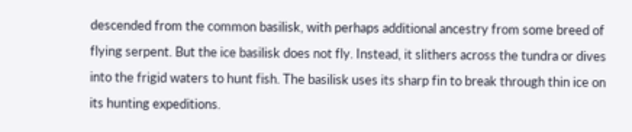descended from the common basilisk, with perhaps additional ancestry from some breed of flying serpent. But the ice basilisk does not fly. Instead, it slithers across the tundra or dives into the frigid waters to hunt fish. The basilisk uses its sharp fin to break through thin ice on its hunting expeditions.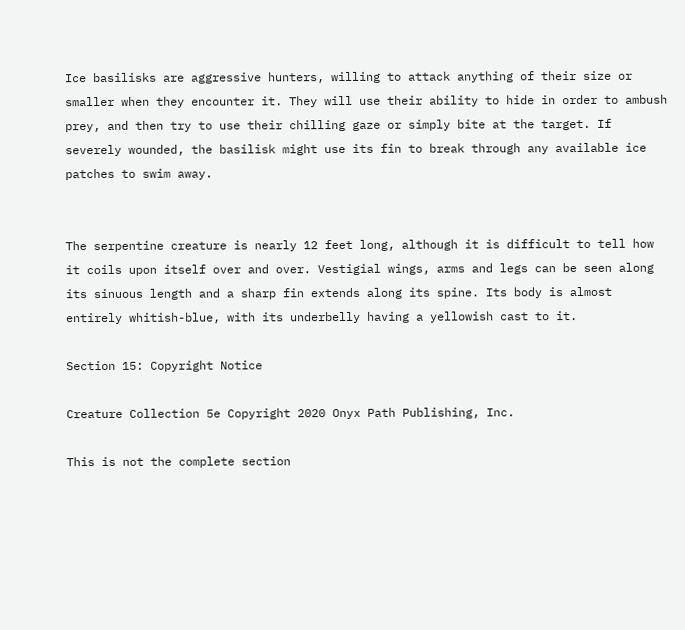Ice basilisks are aggressive hunters, willing to attack anything of their size or smaller when they encounter it. They will use their ability to hide in order to ambush prey, and then try to use their chilling gaze or simply bite at the target. If severely wounded, the basilisk might use its fin to break through any available ice patches to swim away.


The serpentine creature is nearly 12 feet long, although it is difficult to tell how it coils upon itself over and over. Vestigial wings, arms and legs can be seen along its sinuous length and a sharp fin extends along its spine. Its body is almost entirely whitish-blue, with its underbelly having a yellowish cast to it.

Section 15: Copyright Notice

Creature Collection 5e Copyright 2020 Onyx Path Publishing, Inc.

This is not the complete section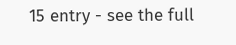15 entry - see the full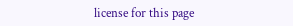license for this page